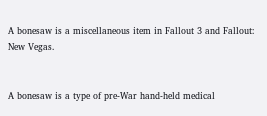A bonesaw is a miscellaneous item in Fallout 3 and Fallout: New Vegas.


A bonesaw is a type of pre-War hand-held medical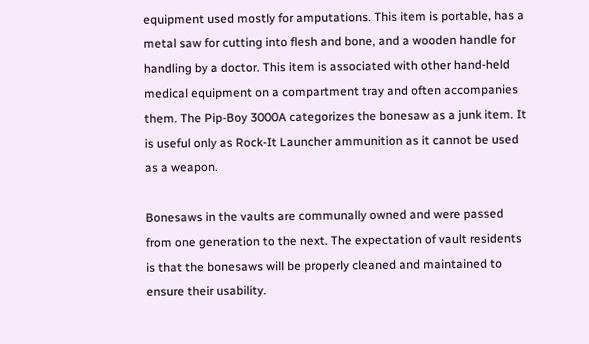equipment used mostly for amputations. This item is portable, has a metal saw for cutting into flesh and bone, and a wooden handle for handling by a doctor. This item is associated with other hand-held medical equipment on a compartment tray and often accompanies them. The Pip-Boy 3000A categorizes the bonesaw as a junk item. It is useful only as Rock-It Launcher ammunition as it cannot be used as a weapon.

Bonesaws in the vaults are communally owned and were passed from one generation to the next. The expectation of vault residents is that the bonesaws will be properly cleaned and maintained to ensure their usability.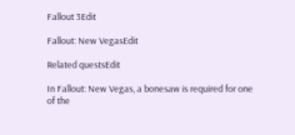Fallout 3Edit

Fallout: New VegasEdit

Related questsEdit

In Fallout: New Vegas, a bonesaw is required for one of the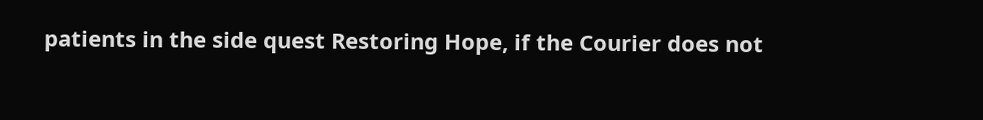patients in the side quest Restoring Hope, if the Courier does not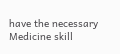have the necessary Medicine skill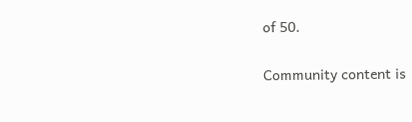of 50.


Community content is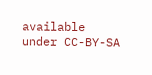available under CC-BY-SA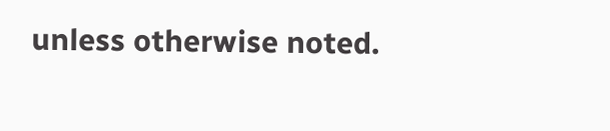unless otherwise noted.